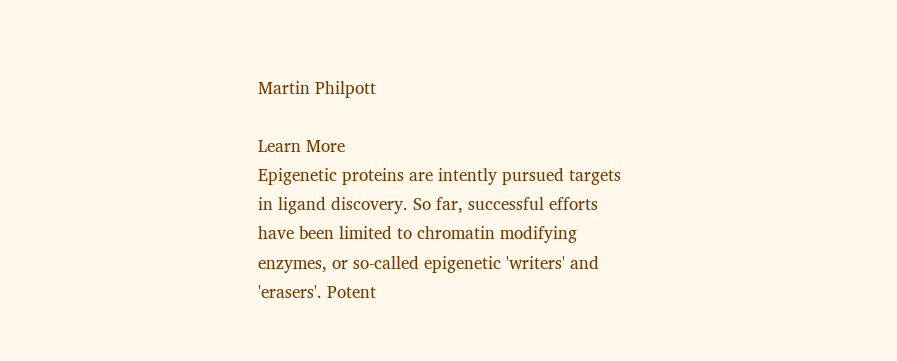Martin Philpott

Learn More
Epigenetic proteins are intently pursued targets in ligand discovery. So far, successful efforts have been limited to chromatin modifying enzymes, or so-called epigenetic 'writers' and 'erasers'. Potent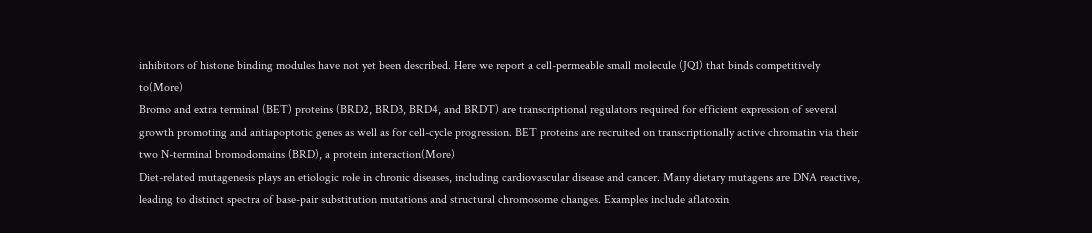inhibitors of histone binding modules have not yet been described. Here we report a cell-permeable small molecule (JQ1) that binds competitively to(More)
Bromo and extra terminal (BET) proteins (BRD2, BRD3, BRD4, and BRDT) are transcriptional regulators required for efficient expression of several growth promoting and antiapoptotic genes as well as for cell-cycle progression. BET proteins are recruited on transcriptionally active chromatin via their two N-terminal bromodomains (BRD), a protein interaction(More)
Diet-related mutagenesis plays an etiologic role in chronic diseases, including cardiovascular disease and cancer. Many dietary mutagens are DNA reactive, leading to distinct spectra of base-pair substitution mutations and structural chromosome changes. Examples include aflatoxin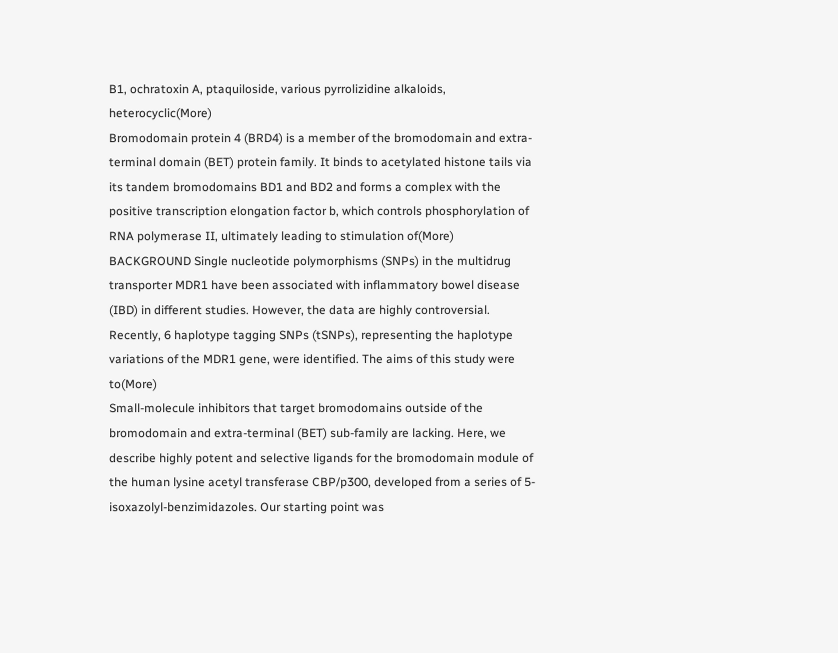B1, ochratoxin A, ptaquiloside, various pyrrolizidine alkaloids, heterocyclic(More)
Bromodomain protein 4 (BRD4) is a member of the bromodomain and extra-terminal domain (BET) protein family. It binds to acetylated histone tails via its tandem bromodomains BD1 and BD2 and forms a complex with the positive transcription elongation factor b, which controls phosphorylation of RNA polymerase II, ultimately leading to stimulation of(More)
BACKGROUND Single nucleotide polymorphisms (SNPs) in the multidrug transporter MDR1 have been associated with inflammatory bowel disease (IBD) in different studies. However, the data are highly controversial. Recently, 6 haplotype tagging SNPs (tSNPs), representing the haplotype variations of the MDR1 gene, were identified. The aims of this study were to(More)
Small-molecule inhibitors that target bromodomains outside of the bromodomain and extra-terminal (BET) sub-family are lacking. Here, we describe highly potent and selective ligands for the bromodomain module of the human lysine acetyl transferase CBP/p300, developed from a series of 5-isoxazolyl-benzimidazoles. Our starting point was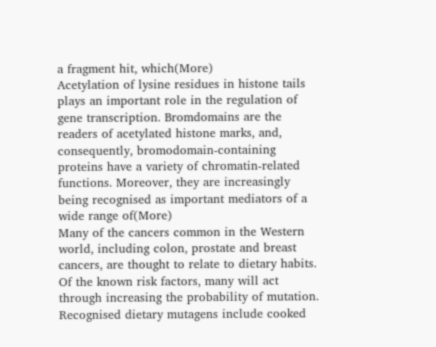a fragment hit, which(More)
Acetylation of lysine residues in histone tails plays an important role in the regulation of gene transcription. Bromdomains are the readers of acetylated histone marks, and, consequently, bromodomain-containing proteins have a variety of chromatin-related functions. Moreover, they are increasingly being recognised as important mediators of a wide range of(More)
Many of the cancers common in the Western world, including colon, prostate and breast cancers, are thought to relate to dietary habits. Of the known risk factors, many will act through increasing the probability of mutation. Recognised dietary mutagens include cooked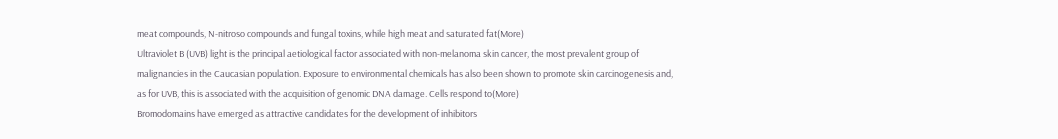meat compounds, N-nitroso compounds and fungal toxins, while high meat and saturated fat(More)
Ultraviolet B (UVB) light is the principal aetiological factor associated with non-melanoma skin cancer, the most prevalent group of malignancies in the Caucasian population. Exposure to environmental chemicals has also been shown to promote skin carcinogenesis and, as for UVB, this is associated with the acquisition of genomic DNA damage. Cells respond to(More)
Bromodomains have emerged as attractive candidates for the development of inhibitors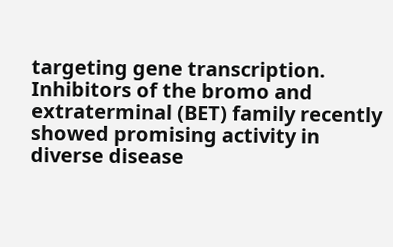targeting gene transcription. Inhibitors of the bromo and extraterminal (BET) family recently showed promising activity in diverse disease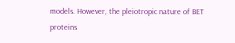models. However, the pleiotropic nature of BET proteins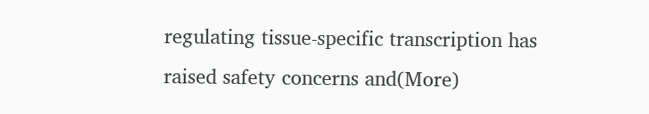regulating tissue-specific transcription has raised safety concerns and(More)